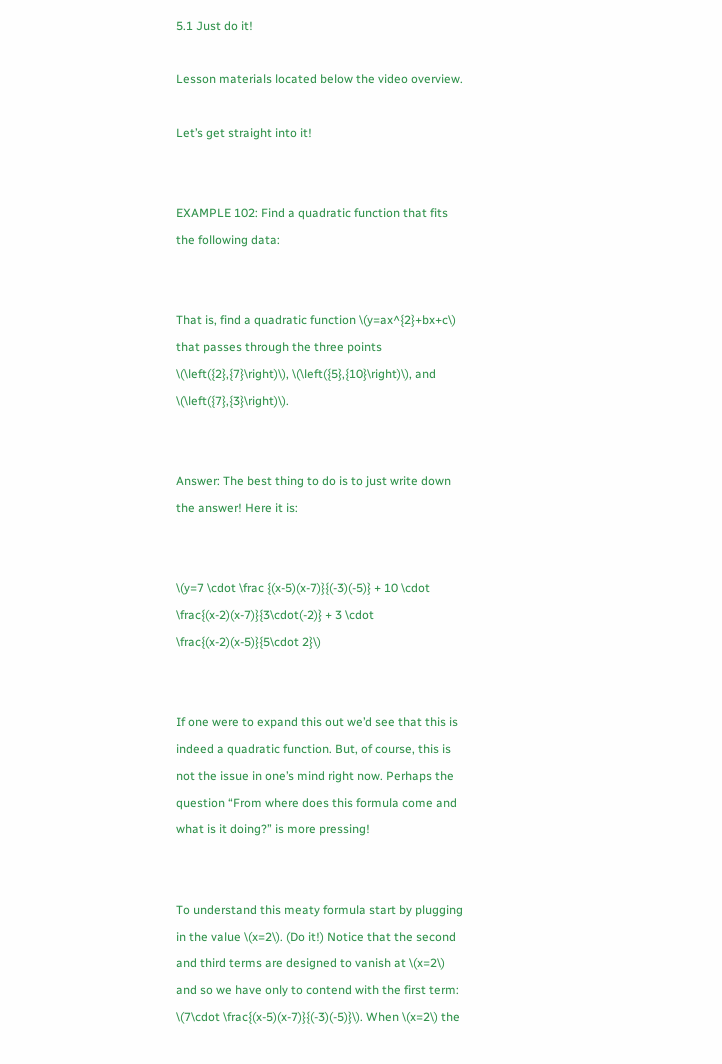5.1 Just do it!

Lesson materials located below the video overview.

Let’s get straight into it!


EXAMPLE 102: Find a quadratic function that fits the following data:


That is, find a quadratic function \(y=ax^{2}+bx+c\) that passes through the three points \(\left({2},{7}\right)\), \(\left({5},{10}\right)\), and \(\left({7},{3}\right)\).


Answer: The best thing to do is to just write down the answer! Here it is:


\(y=7 \cdot \frac {(x-5)(x-7)}{(-3)(-5)} + 10 \cdot \frac{(x-2)(x-7)}{3\cdot(-2)} + 3 \cdot \frac{(x-2)(x-5)}{5\cdot 2}\)


If one were to expand this out we’d see that this is indeed a quadratic function. But, of course, this is not the issue in one’s mind right now. Perhaps the question “From where does this formula come and what is it doing?” is more pressing!


To understand this meaty formula start by plugging in the value \(x=2\). (Do it!) Notice that the second and third terms are designed to vanish at \(x=2\) and so we have only to contend with the first term: \(7\cdot \frac{(x-5)(x-7)}{(-3)(-5)}\). When \(x=2\) the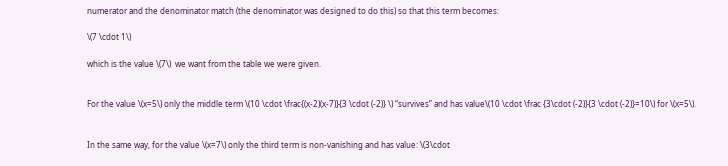numerator and the denominator match (the denominator was designed to do this) so that this term becomes:

\(7 \cdot 1\)

which is the value \(7\)  we want from the table we were given.


For the value \(x=5\) only the middle term \(10 \cdot \frac{(x-2)(x-7)}{3 \cdot (-2)} \) “survives” and has value\(10 \cdot \frac {3\cdot (-2)}{3 \cdot (-2)}=10\) for \(x=5\).


In the same way, for the value \(x=7\) only the third term is non-vanishing and has value: \(3\cdot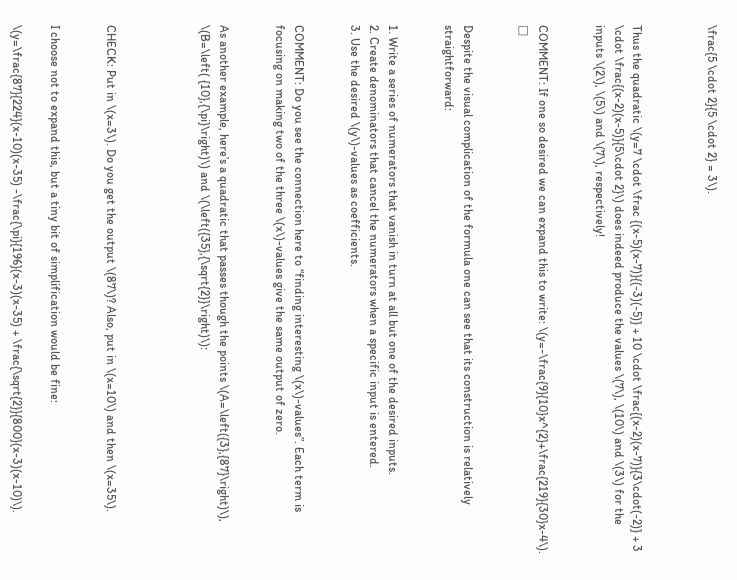\frac{5 \cdot 2}{5 \cdot 2} = 3\).



Thus the quadratic \(y=7 \cdot \frac {(x-5)(x-7)}{(-3)(-5)} + 10 \cdot \frac{(x-2)(x-7)}{3\cdot(-2)} + 3 \cdot \frac{(x-2)(x-5)}{5\cdot 2}\) does indeed produce the values \(7\), \(10\) and \(3\) for the inputs \(2\), \(5\) and \(7\), respectively!


COMMENT: If one so desired we can expand this to write: \(y=-\frac{9}{10}x^{2}+\frac{219}{30}x-4\).      □


Despite the visual complication of the formula one can see that its construction is relatively straightforward:


1. Write a series of numerators that vanish in turn at all but one of the desired inputs.
2. Create denominators that cancel the numerators when a specific input is entered.
3. Use the desired \(y\)-values as coefficients.


COMMENT: Do you see the connection here to “finding interesting \(x\)-values”. Each term is focusing on making two of the three \(x\)-values give the same output of zero.


As another example, here’s a quadratic that passes though the points \(A=\left({3},{87}\right)\), \(B=\left( {10},{\pi}\right)\) and \(\left({35},{\sqrt{2}}\right)\):




CHECK: Put in \(x=3\). Do you get the output \(87\)? Also, put in \(x=10\) and then \(x=35\).


I choose not to expand this, but a tiny bit of simplification would be fine:

\(y=\frac{87}{224}(x-10)(x-35) -\frac{\pi}{196}(x-3)(x-35) + \frac{\sqrt{2}}{800}(x-3)(x-10)\).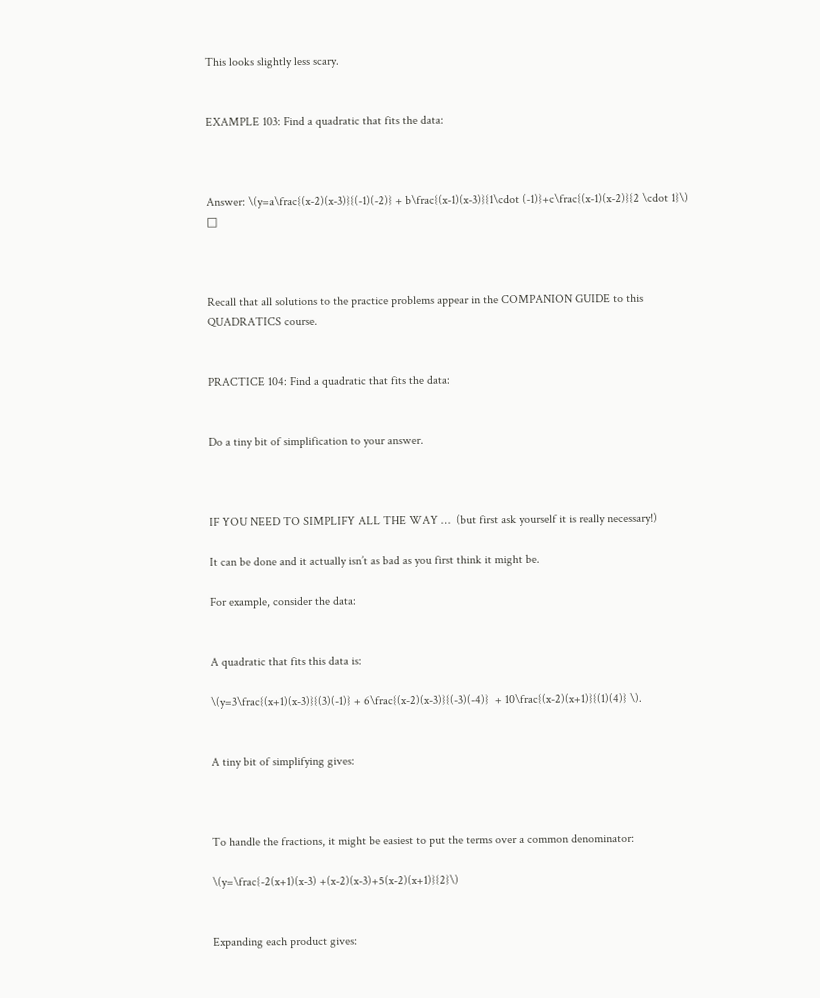This looks slightly less scary.


EXAMPLE 103: Find a quadratic that fits the data:



Answer: \(y=a\frac{(x-2)(x-3)}{(-1)(-2)} + b\frac{(x-1)(x-3)}{1\cdot (-1)}+c\frac{(x-1)(x-2)}{2 \cdot 1}\) □



Recall that all solutions to the practice problems appear in the COMPANION GUIDE to this QUADRATICS course.


PRACTICE 104: Find a quadratic that fits the data:


Do a tiny bit of simplification to your answer.



IF YOU NEED TO SIMPLIFY ALL THE WAY …  (but first ask yourself it is really necessary!)

It can be done and it actually isn’t as bad as you first think it might be.

For example, consider the data:


A quadratic that fits this data is:

\(y=3\frac{(x+1)(x-3)}{(3)(-1)} + 6\frac{(x-2)(x-3)}{(-3)(-4)}  + 10\frac{(x-2)(x+1)}{(1)(4)} \).


A tiny bit of simplifying gives:



To handle the fractions, it might be easiest to put the terms over a common denominator:

\(y=\frac{-2(x+1)(x-3) +(x-2)(x-3)+5(x-2)(x+1)}{2}\)


Expanding each product gives: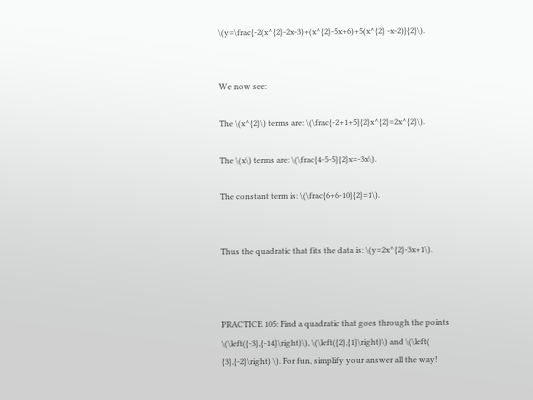\(y=\frac{-2(x^{2}-2x-3)+(x^{2}-5x+6)+5(x^{2} -x-2)}{2}\).


We now see:

The \(x^{2}\) terms are: \(\frac{-2+1+5}{2}x^{2}=2x^{2}\).

The \(x\) terms are: \(\frac{4-5-5}{2}x=-3x\).

The constant term is: \(\frac{6+6-10}{2}=1\).


Thus the quadratic that fits the data is: \(y=2x^{2}-3x+1\).



PRACTICE 105: Find a quadratic that goes through the points \(\left({-3},{-14}\right)\), \(\left({2},{1}\right)\) and \(\left( {3},{-2}\right) \). For fun, simplify your answer all the way!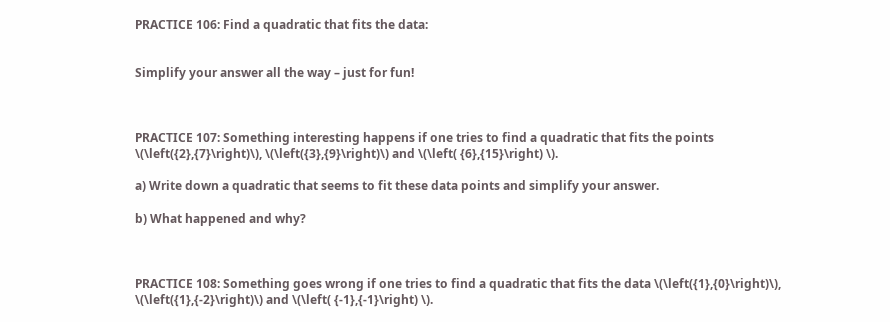PRACTICE 106: Find a quadratic that fits the data:


Simplify your answer all the way – just for fun!



PRACTICE 107: Something interesting happens if one tries to find a quadratic that fits the points \(\left({2},{7}\right)\), \(\left({3},{9}\right)\) and \(\left( {6},{15}\right) \).

a) Write down a quadratic that seems to fit these data points and simplify your answer.

b) What happened and why?



PRACTICE 108: Something goes wrong if one tries to find a quadratic that fits the data \(\left({1},{0}\right)\), \(\left({1},{-2}\right)\) and \(\left( {-1},{-1}\right) \).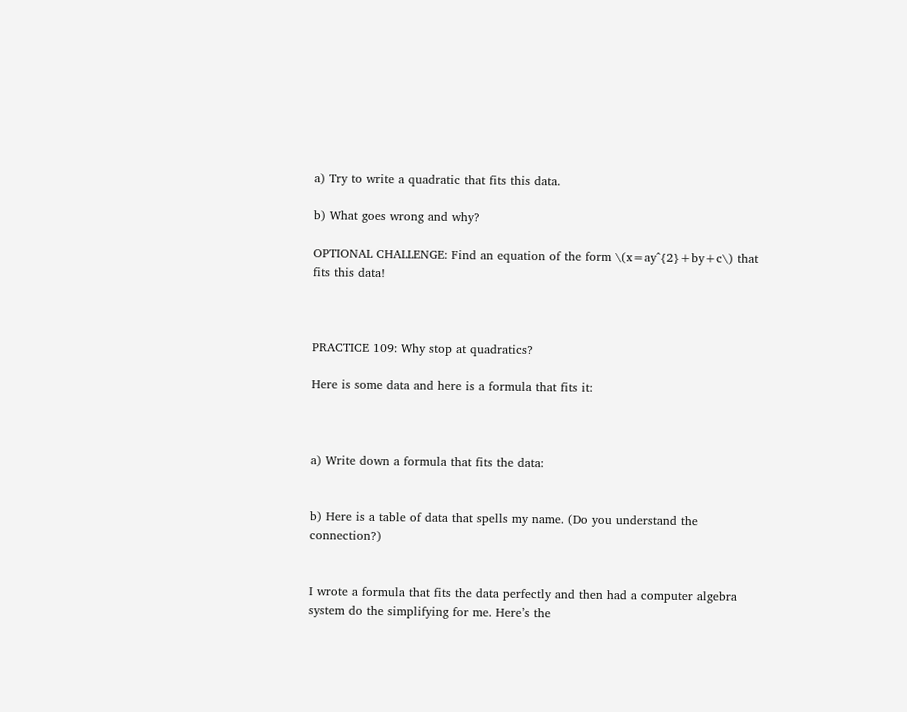a) Try to write a quadratic that fits this data.

b) What goes wrong and why?

OPTIONAL CHALLENGE: Find an equation of the form \(x=ay^{2}+by+c\) that fits this data!



PRACTICE 109: Why stop at quadratics?

Here is some data and here is a formula that fits it:



a) Write down a formula that fits the data:


b) Here is a table of data that spells my name. (Do you understand the connection?)


I wrote a formula that fits the data perfectly and then had a computer algebra system do the simplifying for me. Here’s the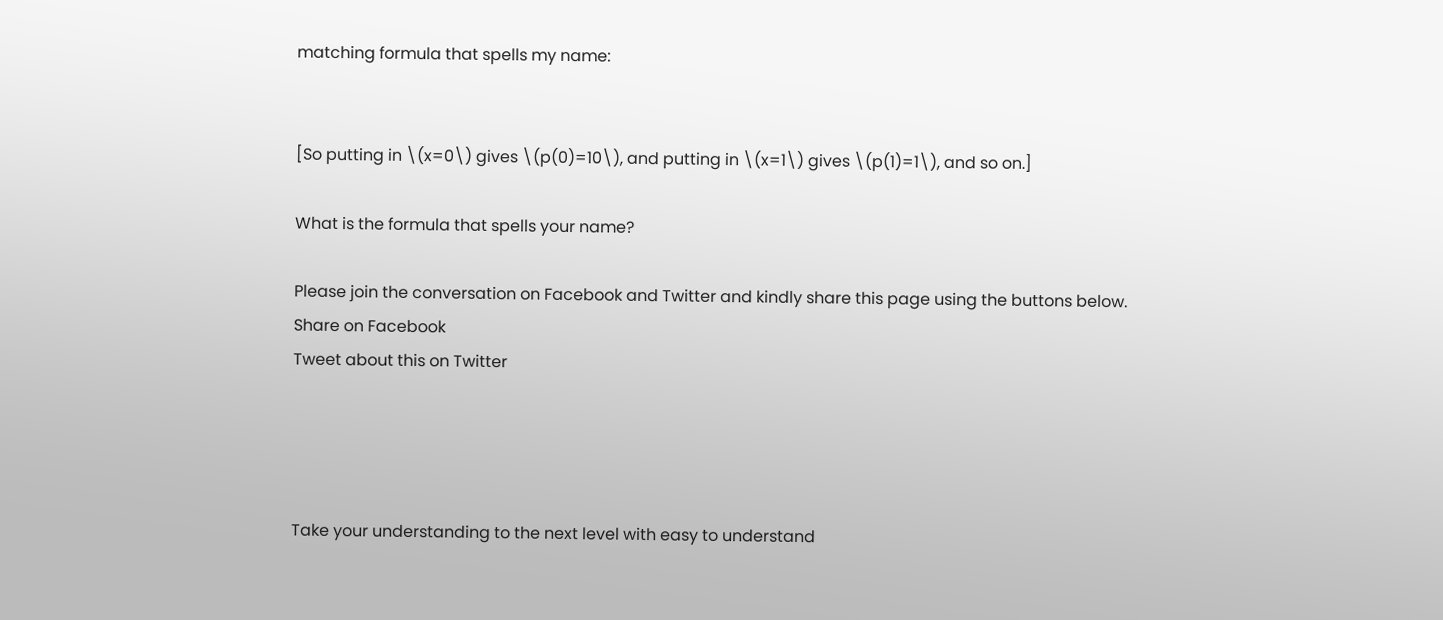matching formula that spells my name:


[So putting in \(x=0\) gives \(p(0)=10\), and putting in \(x=1\) gives \(p(1)=1\), and so on.]

What is the formula that spells your name?

Please join the conversation on Facebook and Twitter and kindly share this page using the buttons below.
Share on Facebook
Tweet about this on Twitter




Take your understanding to the next level with easy to understand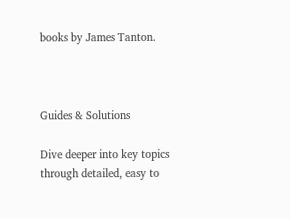books by James Tanton.



Guides & Solutions

Dive deeper into key topics through detailed, easy to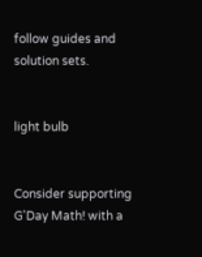follow guides and solution sets.


light bulb


Consider supporting G'Day Math! with a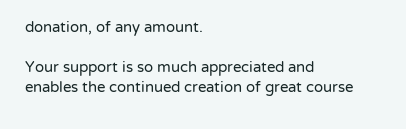donation, of any amount.

Your support is so much appreciated and enables the continued creation of great course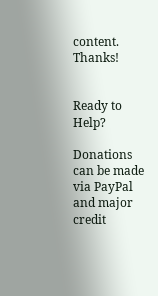content. Thanks!


Ready to Help?

Donations can be made via PayPal and major credit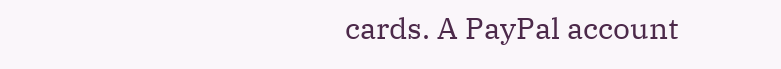cards. A PayPal account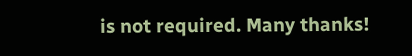is not required. Many thanks!